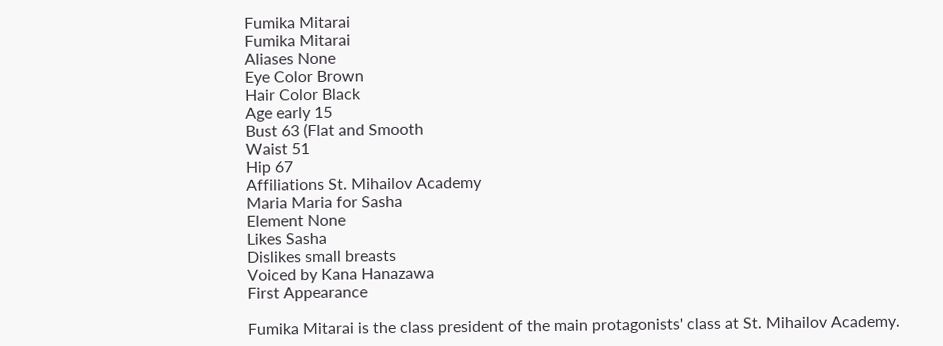Fumika Mitarai
Fumika Mitarai
Aliases None
Eye Color Brown
Hair Color Black
Age early 15
Bust 63 (Flat and Smooth
Waist 51
Hip 67
Affiliations St. Mihailov Academy
Maria Maria for Sasha
Element None
Likes Sasha
Dislikes small breasts
Voiced by Kana Hanazawa
First Appearance

Fumika Mitarai is the class president of the main protagonists' class at St. Mihailov Academy.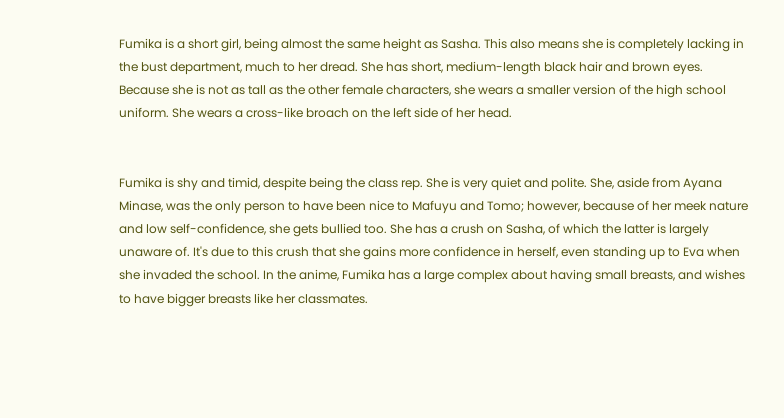Fumika is a short girl, being almost the same height as Sasha. This also means she is completely lacking in the bust department, much to her dread. She has short, medium-length black hair and brown eyes. Because she is not as tall as the other female characters, she wears a smaller version of the high school uniform. She wears a cross-like broach on the left side of her head.


Fumika is shy and timid, despite being the class rep. She is very quiet and polite. She, aside from Ayana Minase, was the only person to have been nice to Mafuyu and Tomo; however, because of her meek nature and low self-confidence, she gets bullied too. She has a crush on Sasha, of which the latter is largely unaware of. It's due to this crush that she gains more confidence in herself, even standing up to Eva when she invaded the school. In the anime, Fumika has a large complex about having small breasts, and wishes to have bigger breasts like her classmates.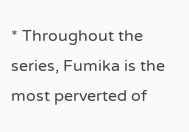* Throughout the series, Fumika is the most perverted of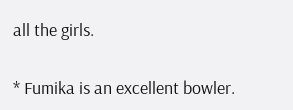all the girls.

* Fumika is an excellent bowler.